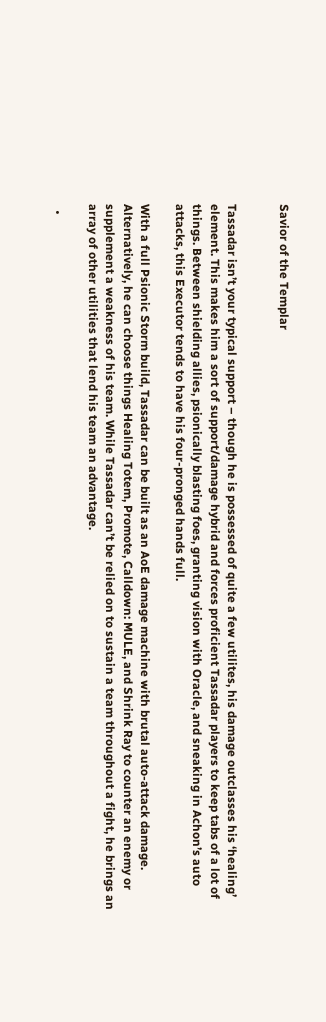Savior of the Templar


Tassadar isn’t your typical support – though he is possessed of quite a few utilites, his damage outclasses his ‘healing’ element. This makes him a sort of support/damage hybrid and forces proficient Tassadar players to keep tabs of a lot of things. Between shielding allies, psionically blasting foes, granting vision with Oracle, and sneaking in Achon’s auto attacks, this Executor tends to have his four-pronged hands full.

With a full Psionic Storm build, Tassadar can be built as an AoE damage machine with brutal auto-attack damage. Alternatively, he can choose things Healing Totem, Promote, Calldown: MULE, and Shrink Ray to counter an enemy or supplement a weakness of his team. While Tassadar can’t be relied on to sustain a team throughout a fight, he brings an array of other utilities that lend his team an advantage.

  •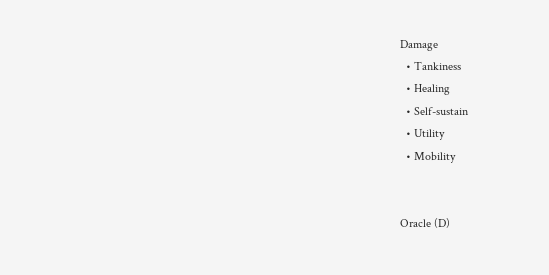Damage
  • Tankiness
  • Healing
  • Self-sustain
  • Utility
  • Mobility


Oracle (D)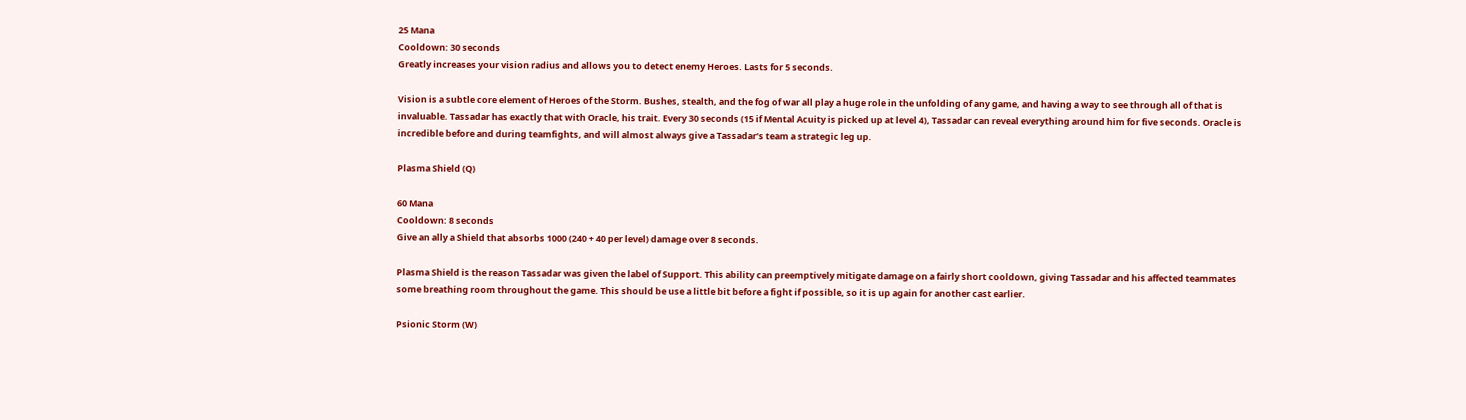25 Mana
Cooldown: 30 seconds
Greatly increases your vision radius and allows you to detect enemy Heroes. Lasts for 5 seconds.

Vision is a subtle core element of Heroes of the Storm. Bushes, stealth, and the fog of war all play a huge role in the unfolding of any game, and having a way to see through all of that is invaluable. Tassadar has exactly that with Oracle, his trait. Every 30 seconds (15 if Mental Acuity is picked up at level 4), Tassadar can reveal everything around him for five seconds. Oracle is incredible before and during teamfights, and will almost always give a Tassadar’s team a strategic leg up.

Plasma Shield (Q)

60 Mana
Cooldown: 8 seconds
Give an ally a Shield that absorbs 1000 (240 + 40 per level) damage over 8 seconds.

Plasma Shield is the reason Tassadar was given the label of Support. This ability can preemptively mitigate damage on a fairly short cooldown, giving Tassadar and his affected teammates some breathing room throughout the game. This should be use a little bit before a fight if possible, so it is up again for another cast earlier.

Psionic Storm (W)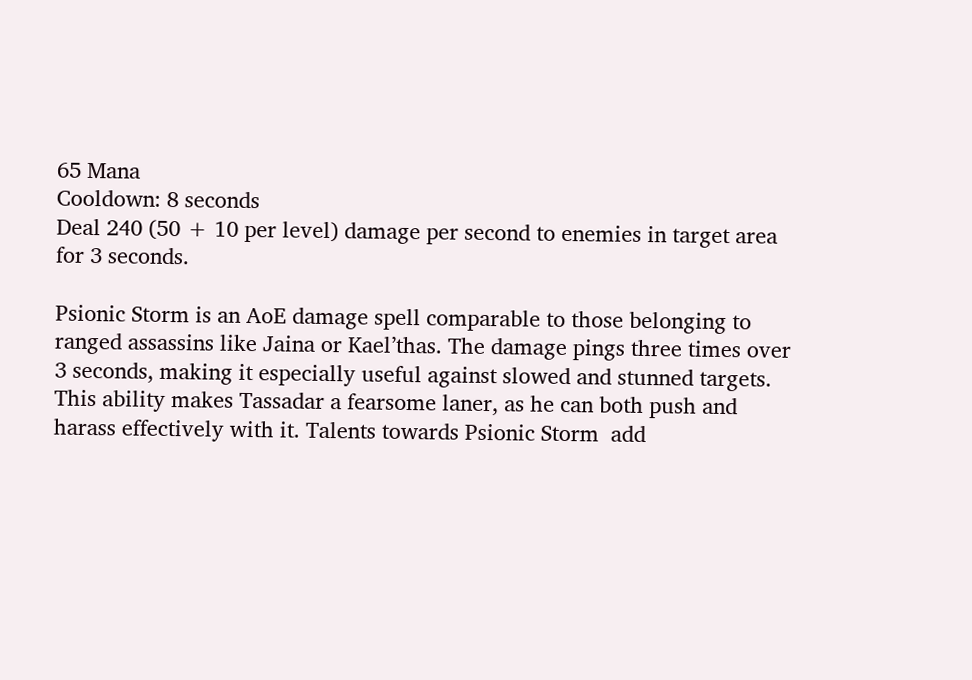65 Mana
Cooldown: 8 seconds
Deal 240 (50 + 10 per level) damage per second to enemies in target area for 3 seconds.

Psionic Storm is an AoE damage spell comparable to those belonging to ranged assassins like Jaina or Kael’thas. The damage pings three times over 3 seconds, making it especially useful against slowed and stunned targets. This ability makes Tassadar a fearsome laner, as he can both push and harass effectively with it. Talents towards Psionic Storm  add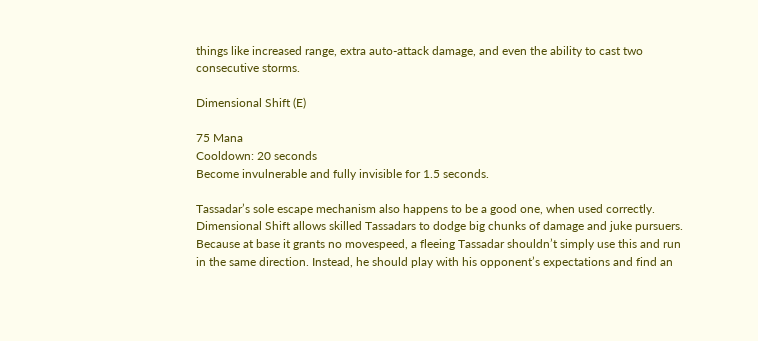things like increased range, extra auto-attack damage, and even the ability to cast two consecutive storms.

Dimensional Shift (E)

75 Mana
Cooldown: 20 seconds
Become invulnerable and fully invisible for 1.5 seconds.

Tassadar’s sole escape mechanism also happens to be a good one, when used correctly. Dimensional Shift allows skilled Tassadars to dodge big chunks of damage and juke pursuers. Because at base it grants no movespeed, a fleeing Tassadar shouldn’t simply use this and run in the same direction. Instead, he should play with his opponent’s expectations and find an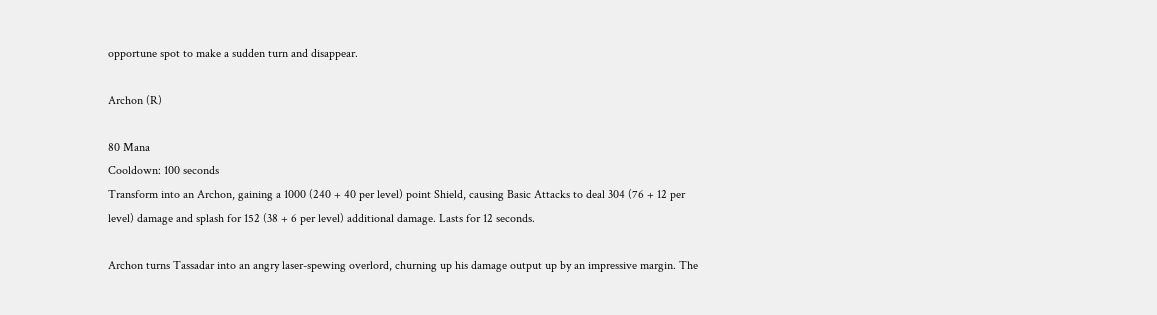opportune spot to make a sudden turn and disappear.

Archon (R)

80 Mana
Cooldown: 100 seconds
Transform into an Archon, gaining a 1000 (240 + 40 per level) point Shield, causing Basic Attacks to deal 304 (76 + 12 per level) damage and splash for 152 (38 + 6 per level) additional damage. Lasts for 12 seconds.

Archon turns Tassadar into an angry laser-spewing overlord, churning up his damage output up by an impressive margin. The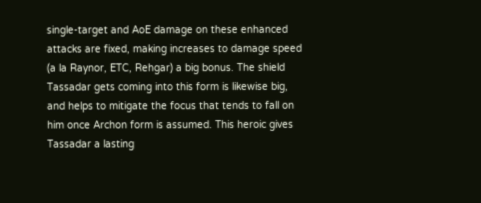single-target and AoE damage on these enhanced attacks are fixed, making increases to damage speed (a la Raynor, ETC, Rehgar) a big bonus. The shield Tassadar gets coming into this form is likewise big, and helps to mitigate the focus that tends to fall on him once Archon form is assumed. This heroic gives Tassadar a lasting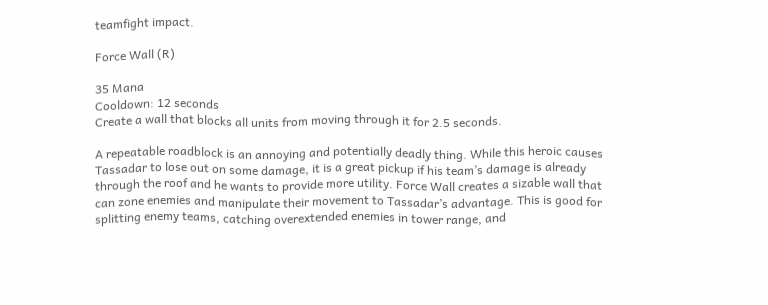teamfight impact.

Force Wall (R)

35 Mana
Cooldown: 12 seconds
Create a wall that blocks all units from moving through it for 2.5 seconds.

A repeatable roadblock is an annoying and potentially deadly thing. While this heroic causes Tassadar to lose out on some damage, it is a great pickup if his team’s damage is already through the roof and he wants to provide more utility. Force Wall creates a sizable wall that can zone enemies and manipulate their movement to Tassadar’s advantage. This is good for splitting enemy teams, catching overextended enemies in tower range, and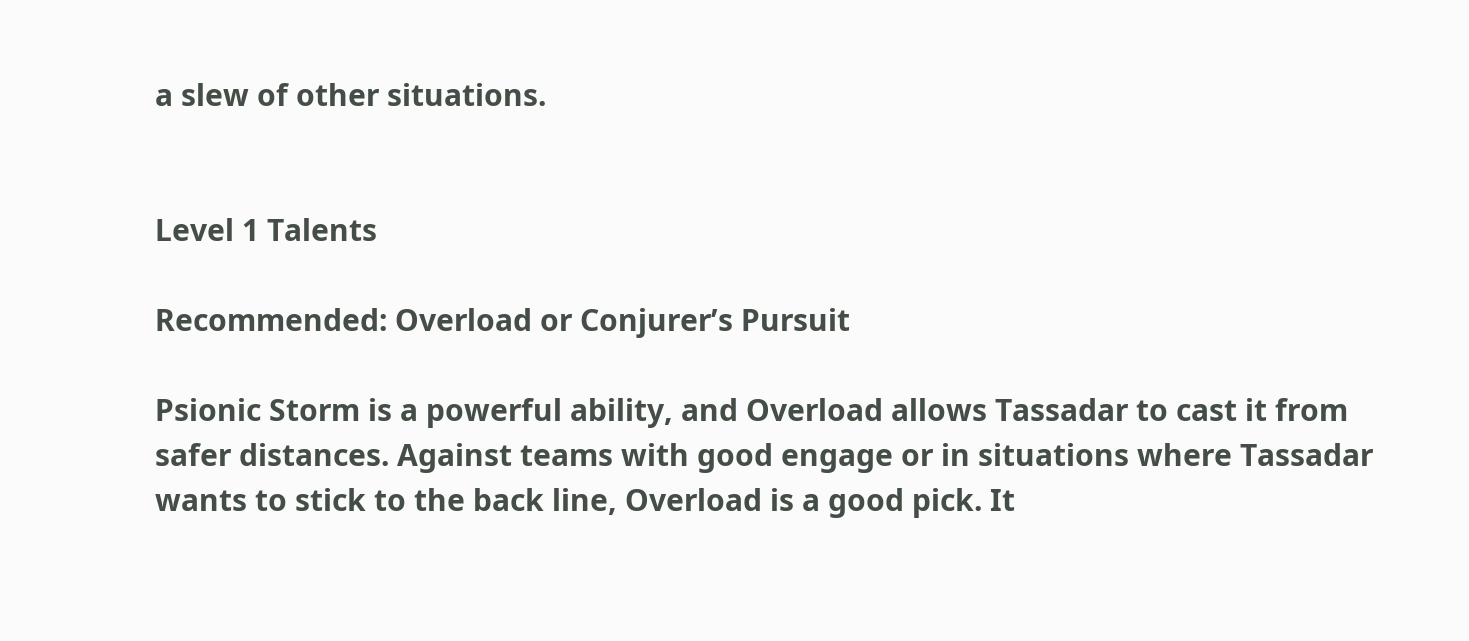a slew of other situations.


Level 1 Talents

Recommended: Overload or Conjurer’s Pursuit

Psionic Storm is a powerful ability, and Overload allows Tassadar to cast it from safer distances. Against teams with good engage or in situations where Tassadar wants to stick to the back line, Overload is a good pick. It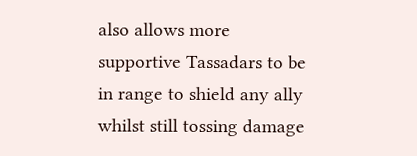also allows more supportive Tassadars to be in range to shield any ally whilst still tossing damage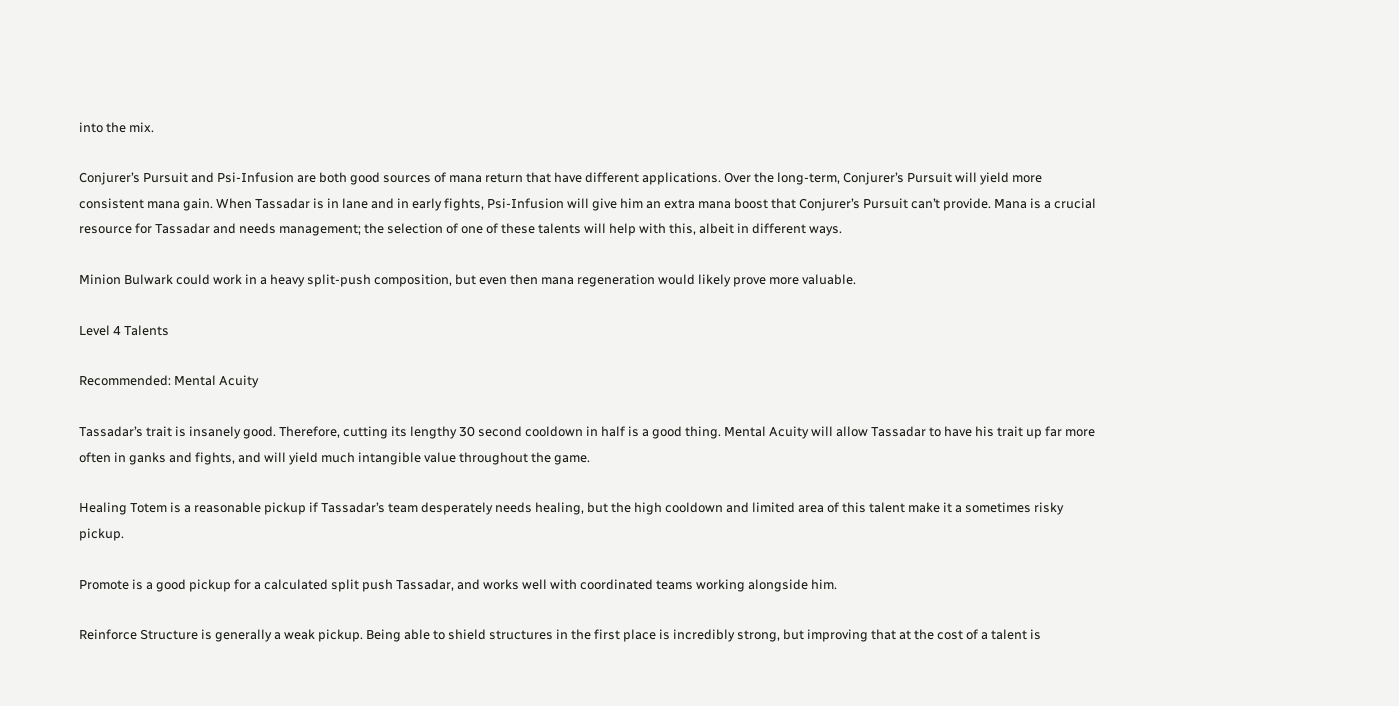into the mix.

Conjurer’s Pursuit and Psi-Infusion are both good sources of mana return that have different applications. Over the long-term, Conjurer’s Pursuit will yield more consistent mana gain. When Tassadar is in lane and in early fights, Psi-Infusion will give him an extra mana boost that Conjurer’s Pursuit can’t provide. Mana is a crucial resource for Tassadar and needs management; the selection of one of these talents will help with this, albeit in different ways.

Minion Bulwark could work in a heavy split-push composition, but even then mana regeneration would likely prove more valuable.

Level 4 Talents

Recommended: Mental Acuity

Tassadar’s trait is insanely good. Therefore, cutting its lengthy 30 second cooldown in half is a good thing. Mental Acuity will allow Tassadar to have his trait up far more often in ganks and fights, and will yield much intangible value throughout the game.

Healing Totem is a reasonable pickup if Tassadar’s team desperately needs healing, but the high cooldown and limited area of this talent make it a sometimes risky pickup.

Promote is a good pickup for a calculated split push Tassadar, and works well with coordinated teams working alongside him.

Reinforce Structure is generally a weak pickup. Being able to shield structures in the first place is incredibly strong, but improving that at the cost of a talent is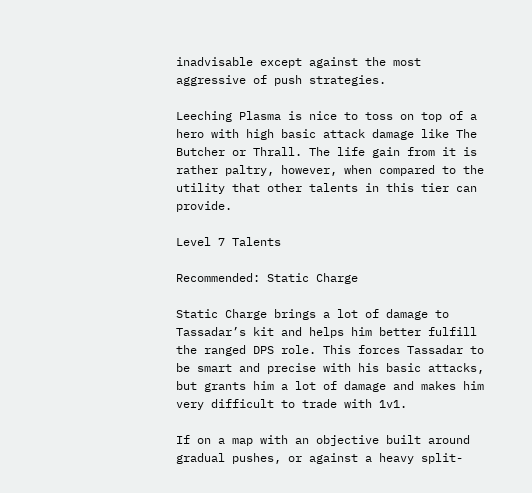inadvisable except against the most aggressive of push strategies.

Leeching Plasma is nice to toss on top of a hero with high basic attack damage like The Butcher or Thrall. The life gain from it is rather paltry, however, when compared to the utility that other talents in this tier can provide.

Level 7 Talents

Recommended: Static Charge

Static Charge brings a lot of damage to Tassadar’s kit and helps him better fulfill the ranged DPS role. This forces Tassadar to be smart and precise with his basic attacks, but grants him a lot of damage and makes him very difficult to trade with 1v1.

If on a map with an objective built around gradual pushes, or against a heavy split-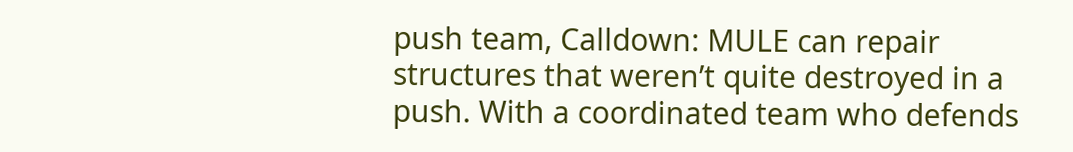push team, Calldown: MULE can repair structures that weren’t quite destroyed in a push. With a coordinated team who defends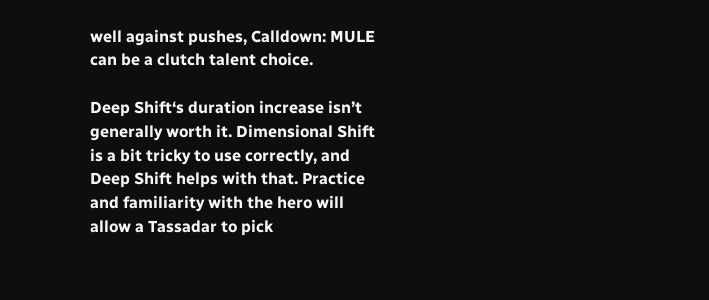well against pushes, Calldown: MULE can be a clutch talent choice.

Deep Shift‘s duration increase isn’t generally worth it. Dimensional Shift is a bit tricky to use correctly, and Deep Shift helps with that. Practice and familiarity with the hero will allow a Tassadar to pick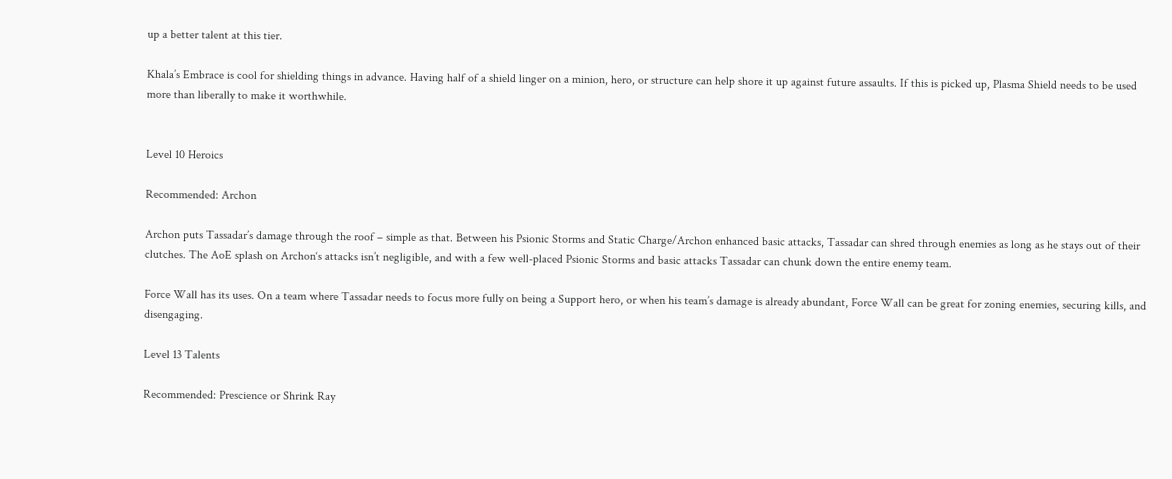up a better talent at this tier.

Khala’s Embrace is cool for shielding things in advance. Having half of a shield linger on a minion, hero, or structure can help shore it up against future assaults. If this is picked up, Plasma Shield needs to be used more than liberally to make it worthwhile.


Level 10 Heroics

Recommended: Archon

Archon puts Tassadar’s damage through the roof – simple as that. Between his Psionic Storms and Static Charge/Archon enhanced basic attacks, Tassadar can shred through enemies as long as he stays out of their clutches. The AoE splash on Archon‘s attacks isn’t negligible, and with a few well-placed Psionic Storms and basic attacks Tassadar can chunk down the entire enemy team.

Force Wall has its uses. On a team where Tassadar needs to focus more fully on being a Support hero, or when his team’s damage is already abundant, Force Wall can be great for zoning enemies, securing kills, and disengaging.

Level 13 Talents

Recommended: Prescience or Shrink Ray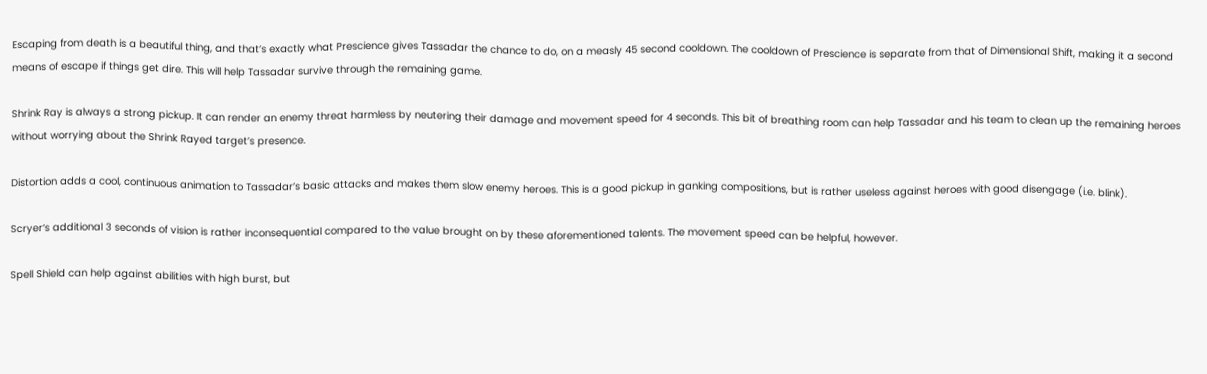Escaping from death is a beautiful thing, and that’s exactly what Prescience gives Tassadar the chance to do, on a measly 45 second cooldown. The cooldown of Prescience is separate from that of Dimensional Shift, making it a second means of escape if things get dire. This will help Tassadar survive through the remaining game.

Shrink Ray is always a strong pickup. It can render an enemy threat harmless by neutering their damage and movement speed for 4 seconds. This bit of breathing room can help Tassadar and his team to clean up the remaining heroes without worrying about the Shrink Rayed target’s presence.

Distortion adds a cool, continuous animation to Tassadar’s basic attacks and makes them slow enemy heroes. This is a good pickup in ganking compositions, but is rather useless against heroes with good disengage (i.e. blink).

Scryer‘s additional 3 seconds of vision is rather inconsequential compared to the value brought on by these aforementioned talents. The movement speed can be helpful, however.

Spell Shield can help against abilities with high burst, but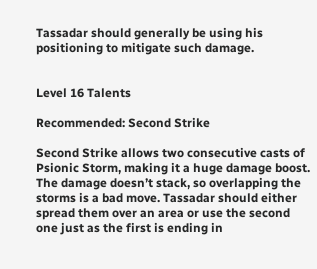Tassadar should generally be using his positioning to mitigate such damage.


Level 16 Talents

Recommended: Second Strike

Second Strike allows two consecutive casts of Psionic Storm, making it a huge damage boost. The damage doesn’t stack, so overlapping the storms is a bad move. Tassadar should either spread them over an area or use the second one just as the first is ending in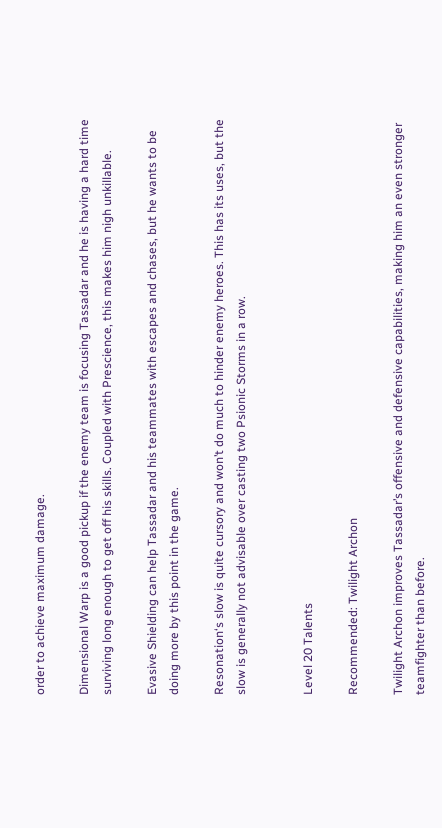order to achieve maximum damage.

Dimensional Warp is a good pickup if the enemy team is focusing Tassadar and he is having a hard time surviving long enough to get off his skills. Coupled with Prescience, this makes him nigh unkillable.

Evasive Shielding can help Tassadar and his teammates with escapes and chases, but he wants to be doing more by this point in the game.

Resonation‘s slow is quite cursory and won’t do much to hinder enemy heroes. This has its uses, but the slow is generally not advisable over casting two Psionic Storms in a row.


Level 20 Talents

Recommended: Twilight Archon

Twilight Archon improves Tassadar’s offensive and defensive capabilities, making him an even stronger teamfighter than before.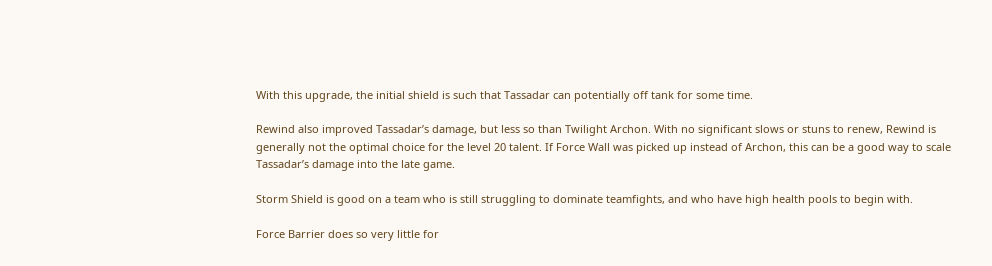With this upgrade, the initial shield is such that Tassadar can potentially off tank for some time.

Rewind also improved Tassadar’s damage, but less so than Twilight Archon. With no significant slows or stuns to renew, Rewind is generally not the optimal choice for the level 20 talent. If Force Wall was picked up instead of Archon, this can be a good way to scale Tassadar’s damage into the late game.

Storm Shield is good on a team who is still struggling to dominate teamfights, and who have high health pools to begin with.

Force Barrier does so very little for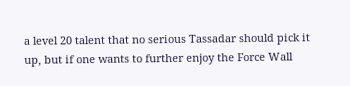a level 20 talent that no serious Tassadar should pick it up, but if one wants to further enjoy the Force Wall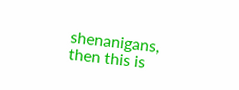shenanigans, then this is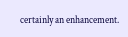certainly an enhancement.